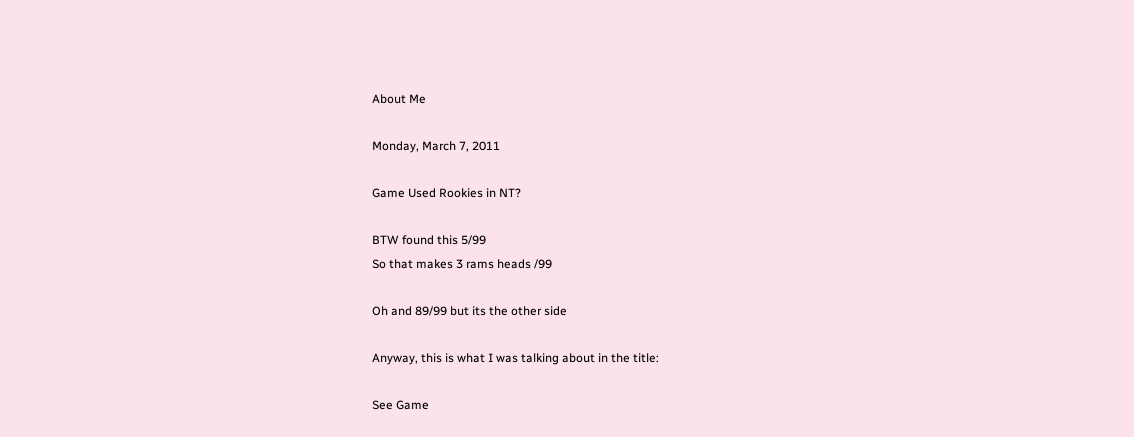About Me

Monday, March 7, 2011

Game Used Rookies in NT?

BTW found this 5/99
So that makes 3 rams heads /99

Oh and 89/99 but its the other side

Anyway, this is what I was talking about in the title:

See Game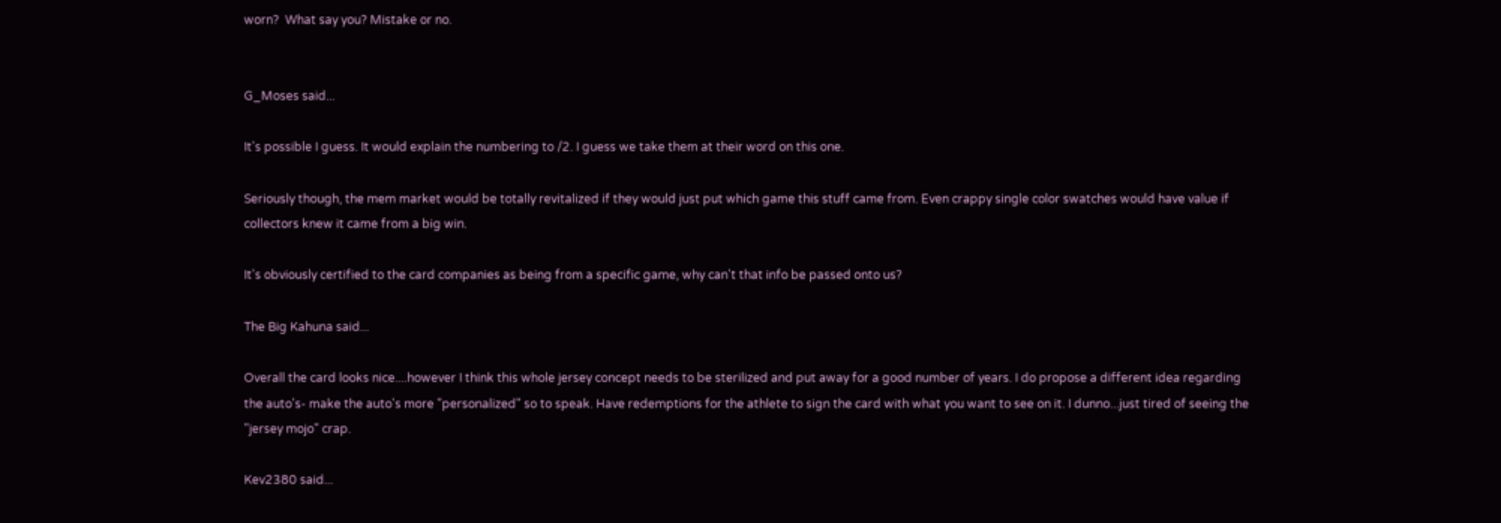worn?  What say you? Mistake or no.


G_Moses said...

It's possible I guess. It would explain the numbering to /2. I guess we take them at their word on this one.

Seriously though, the mem market would be totally revitalized if they would just put which game this stuff came from. Even crappy single color swatches would have value if collectors knew it came from a big win.

It's obviously certified to the card companies as being from a specific game, why can't that info be passed onto us?

The Big Kahuna said...

Overall the card looks nice....however I think this whole jersey concept needs to be sterilized and put away for a good number of years. I do propose a different idea regarding the auto's- make the auto's more "personalized" so to speak. Have redemptions for the athlete to sign the card with what you want to see on it. I dunno...just tired of seeing the "jersey mojo" crap.

Kev2380 said...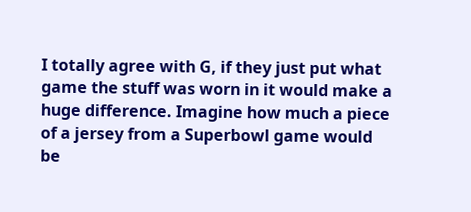I totally agree with G, if they just put what game the stuff was worn in it would make a huge difference. Imagine how much a piece of a jersey from a Superbowl game would be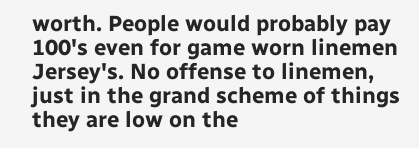worth. People would probably pay 100's even for game worn linemen Jersey's. No offense to linemen, just in the grand scheme of things they are low on the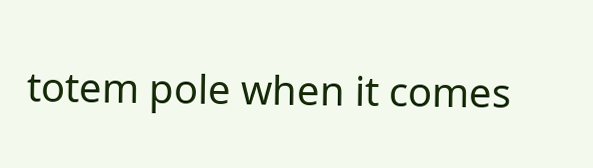totem pole when it comes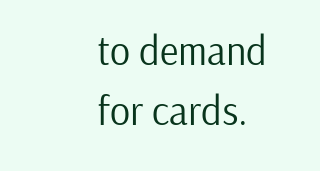to demand for cards.